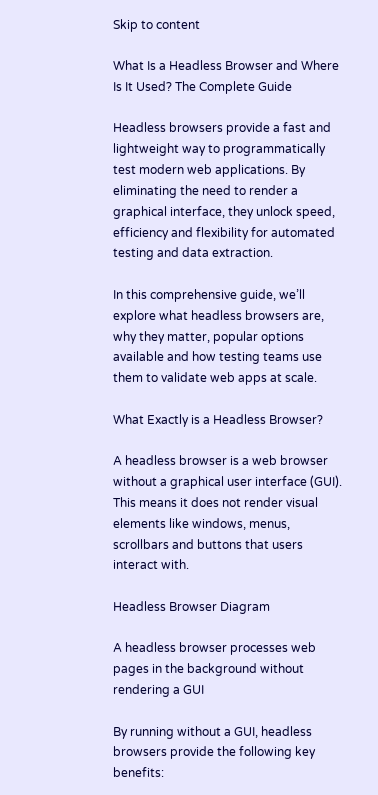Skip to content

What Is a Headless Browser and Where Is It Used? The Complete Guide

Headless browsers provide a fast and lightweight way to programmatically test modern web applications. By eliminating the need to render a graphical interface, they unlock speed, efficiency and flexibility for automated testing and data extraction.

In this comprehensive guide, we’ll explore what headless browsers are, why they matter, popular options available and how testing teams use them to validate web apps at scale.

What Exactly is a Headless Browser?

A headless browser is a web browser without a graphical user interface (GUI). This means it does not render visual elements like windows, menus, scrollbars and buttons that users interact with.

Headless Browser Diagram

A headless browser processes web pages in the background without rendering a GUI

By running without a GUI, headless browsers provide the following key benefits: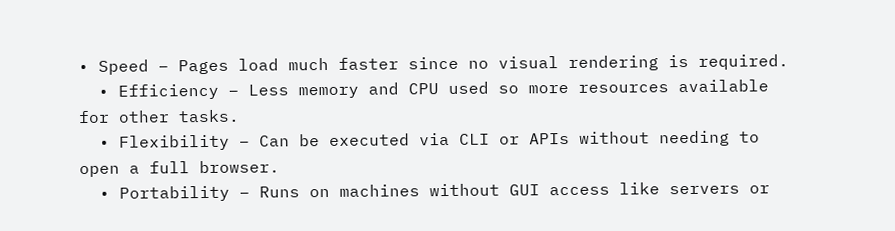• Speed – Pages load much faster since no visual rendering is required.
  • Efficiency – Less memory and CPU used so more resources available for other tasks.
  • Flexibility – Can be executed via CLI or APIs without needing to open a full browser.
  • Portability – Runs on machines without GUI access like servers or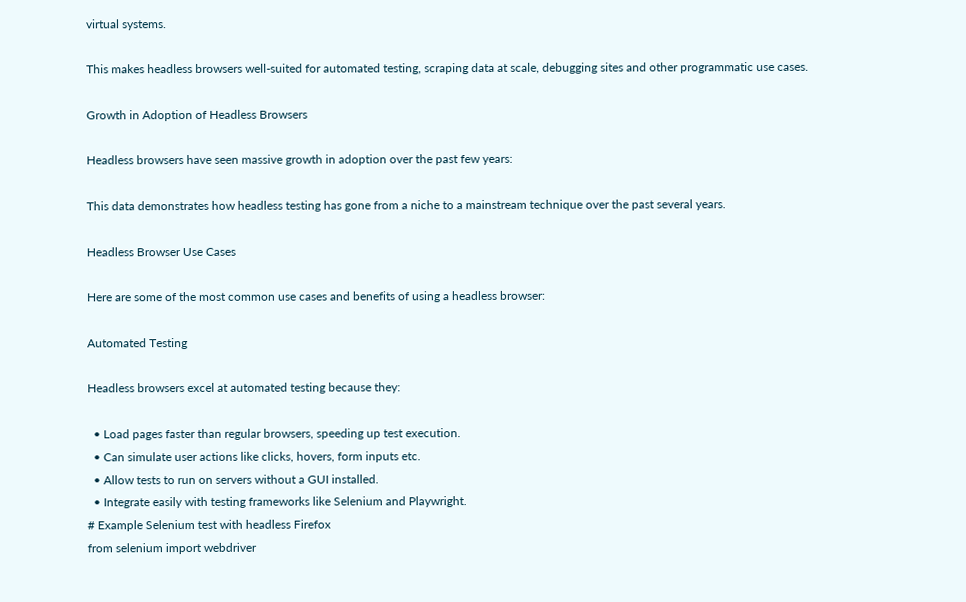virtual systems.

This makes headless browsers well-suited for automated testing, scraping data at scale, debugging sites and other programmatic use cases.

Growth in Adoption of Headless Browsers

Headless browsers have seen massive growth in adoption over the past few years:

This data demonstrates how headless testing has gone from a niche to a mainstream technique over the past several years.

Headless Browser Use Cases

Here are some of the most common use cases and benefits of using a headless browser:

Automated Testing

Headless browsers excel at automated testing because they:

  • Load pages faster than regular browsers, speeding up test execution.
  • Can simulate user actions like clicks, hovers, form inputs etc.
  • Allow tests to run on servers without a GUI installed.
  • Integrate easily with testing frameworks like Selenium and Playwright.
# Example Selenium test with headless Firefox
from selenium import webdriver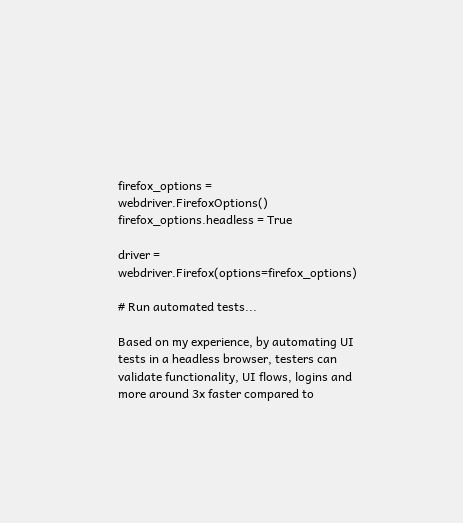firefox_options = webdriver.FirefoxOptions()
firefox_options.headless = True

driver = webdriver.Firefox(options=firefox_options)

# Run automated tests...

Based on my experience, by automating UI tests in a headless browser, testers can validate functionality, UI flows, logins and more around 3x faster compared to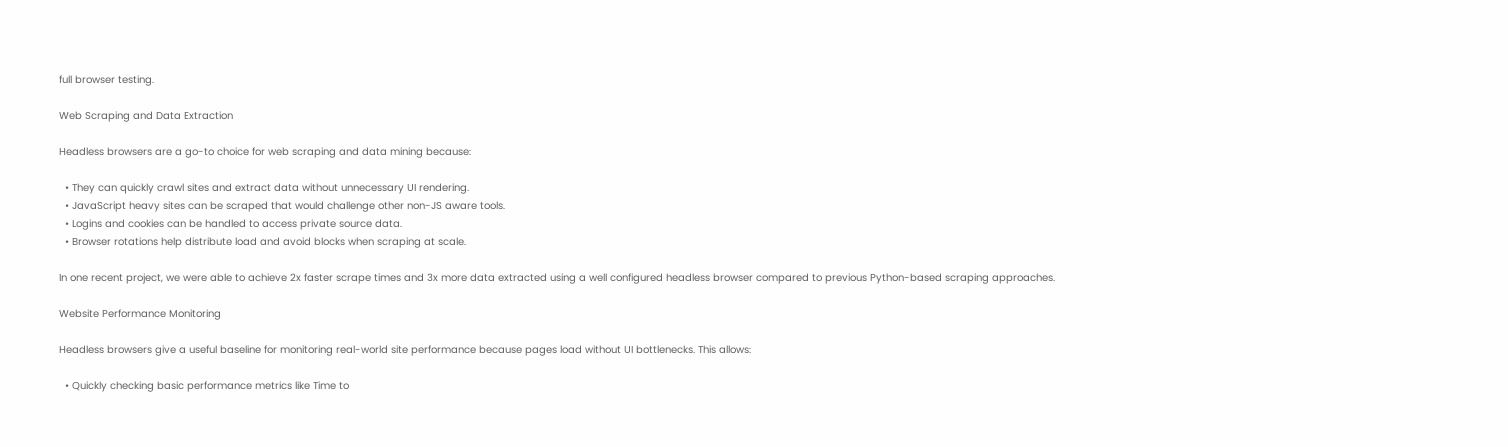full browser testing.

Web Scraping and Data Extraction

Headless browsers are a go-to choice for web scraping and data mining because:

  • They can quickly crawl sites and extract data without unnecessary UI rendering.
  • JavaScript heavy sites can be scraped that would challenge other non-JS aware tools.
  • Logins and cookies can be handled to access private source data.
  • Browser rotations help distribute load and avoid blocks when scraping at scale.

In one recent project, we were able to achieve 2x faster scrape times and 3x more data extracted using a well configured headless browser compared to previous Python-based scraping approaches.

Website Performance Monitoring

Headless browsers give a useful baseline for monitoring real-world site performance because pages load without UI bottlenecks. This allows:

  • Quickly checking basic performance metrics like Time to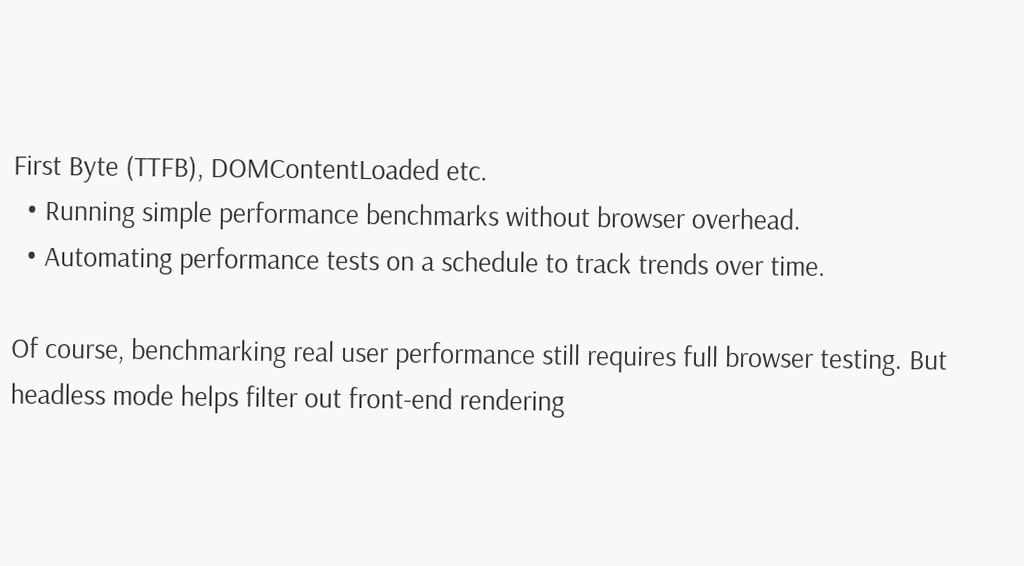First Byte (TTFB), DOMContentLoaded etc.
  • Running simple performance benchmarks without browser overhead.
  • Automating performance tests on a schedule to track trends over time.

Of course, benchmarking real user performance still requires full browser testing. But headless mode helps filter out front-end rendering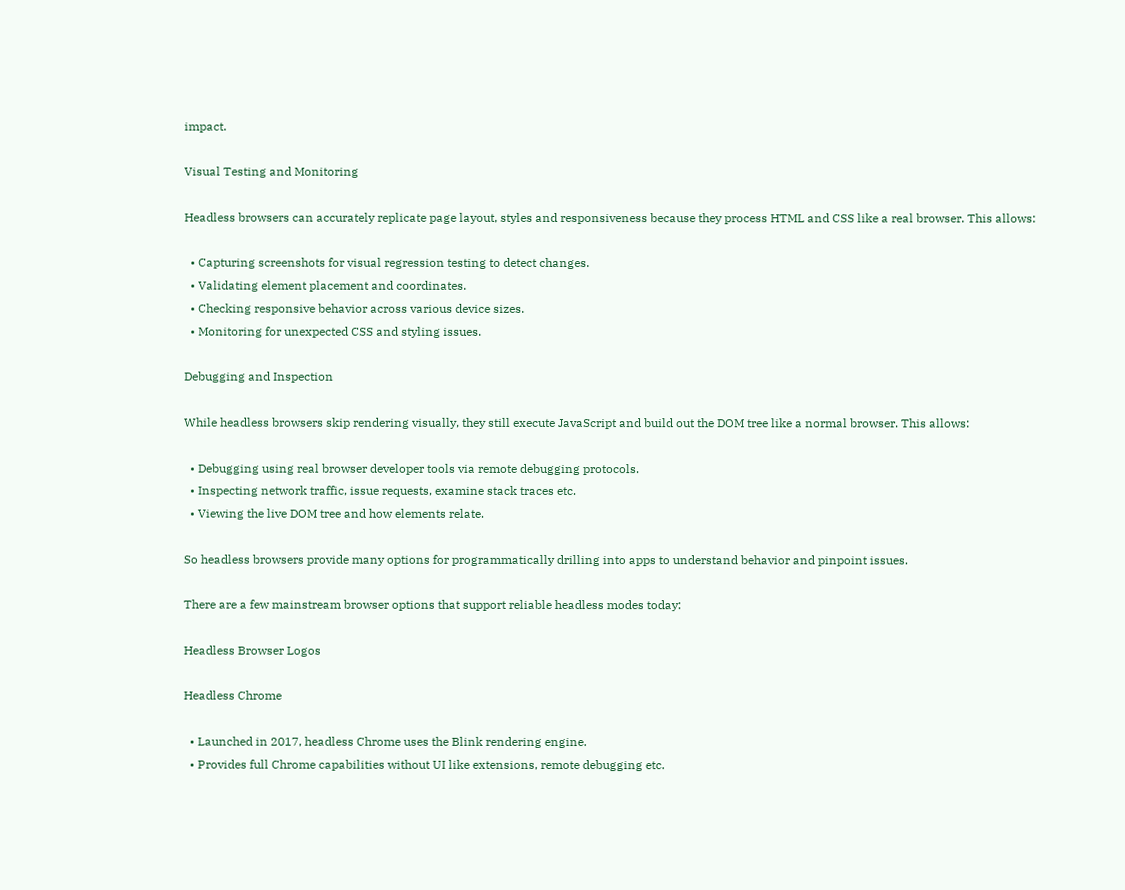impact.

Visual Testing and Monitoring

Headless browsers can accurately replicate page layout, styles and responsiveness because they process HTML and CSS like a real browser. This allows:

  • Capturing screenshots for visual regression testing to detect changes.
  • Validating element placement and coordinates.
  • Checking responsive behavior across various device sizes.
  • Monitoring for unexpected CSS and styling issues.

Debugging and Inspection

While headless browsers skip rendering visually, they still execute JavaScript and build out the DOM tree like a normal browser. This allows:

  • Debugging using real browser developer tools via remote debugging protocols.
  • Inspecting network traffic, issue requests, examine stack traces etc.
  • Viewing the live DOM tree and how elements relate.

So headless browsers provide many options for programmatically drilling into apps to understand behavior and pinpoint issues.

There are a few mainstream browser options that support reliable headless modes today:

Headless Browser Logos

Headless Chrome

  • Launched in 2017, headless Chrome uses the Blink rendering engine.
  • Provides full Chrome capabilities without UI like extensions, remote debugging etc.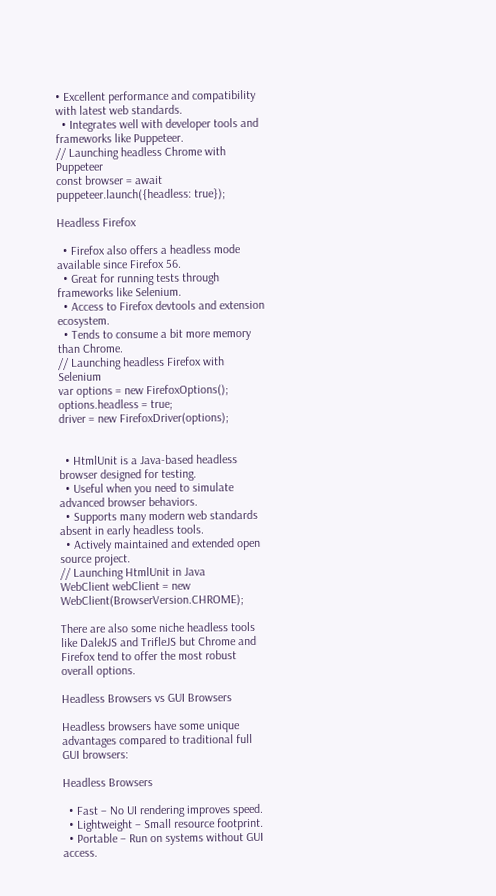• Excellent performance and compatibility with latest web standards.
  • Integrates well with developer tools and frameworks like Puppeteer.
// Launching headless Chrome with Puppeteer
const browser = await puppeteer.launch({headless: true});

Headless Firefox

  • Firefox also offers a headless mode available since Firefox 56.
  • Great for running tests through frameworks like Selenium.
  • Access to Firefox devtools and extension ecosystem.
  • Tends to consume a bit more memory than Chrome.
// Launching headless Firefox with Selenium
var options = new FirefoxOptions();
options.headless = true;
driver = new FirefoxDriver(options);


  • HtmlUnit is a Java-based headless browser designed for testing.
  • Useful when you need to simulate advanced browser behaviors.
  • Supports many modern web standards absent in early headless tools.
  • Actively maintained and extended open source project.
// Launching HtmlUnit in Java
WebClient webClient = new WebClient(BrowserVersion.CHROME);

There are also some niche headless tools like DalekJS and TrifleJS but Chrome and Firefox tend to offer the most robust overall options.

Headless Browsers vs GUI Browsers

Headless browsers have some unique advantages compared to traditional full GUI browsers:

Headless Browsers

  • Fast – No UI rendering improves speed.
  • Lightweight – Small resource footprint.
  • Portable – Run on systems without GUI access.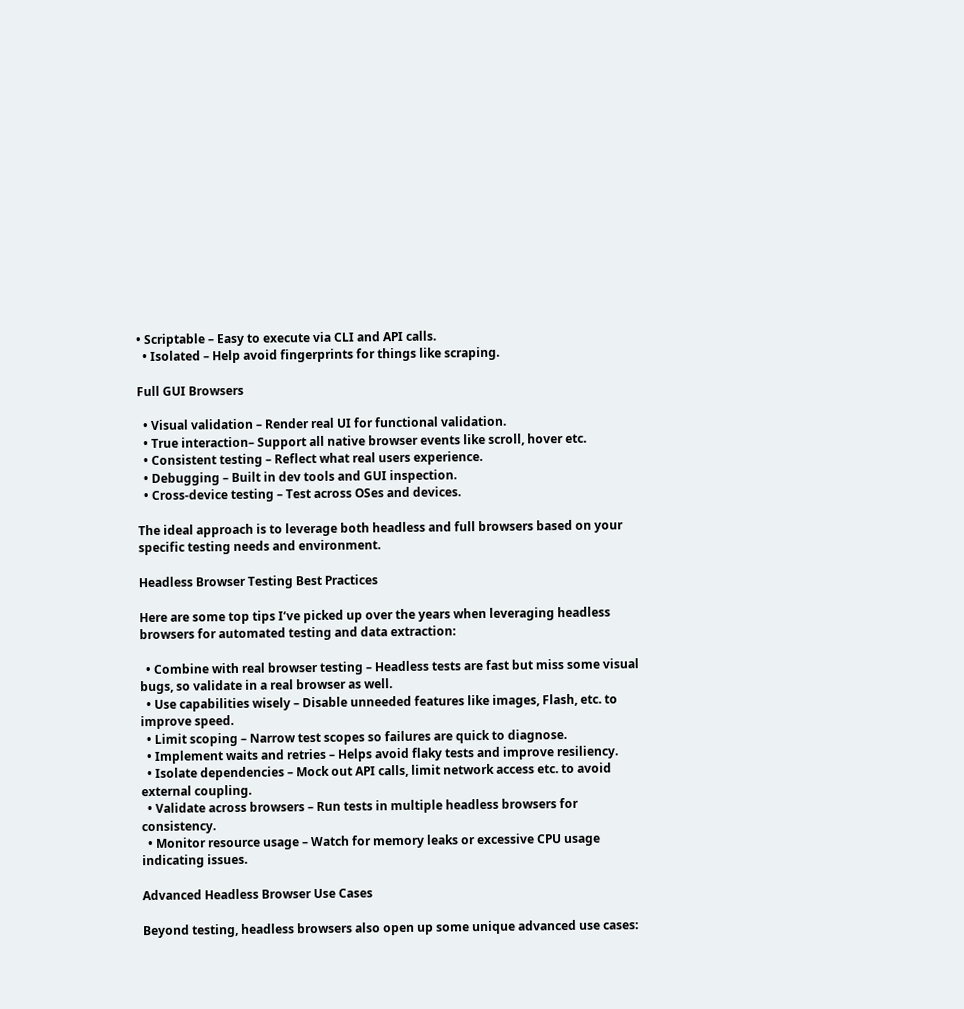• Scriptable – Easy to execute via CLI and API calls.
  • Isolated – Help avoid fingerprints for things like scraping.

Full GUI Browsers

  • Visual validation – Render real UI for functional validation.
  • True interaction– Support all native browser events like scroll, hover etc.
  • Consistent testing – Reflect what real users experience.
  • Debugging – Built in dev tools and GUI inspection.
  • Cross-device testing – Test across OSes and devices.

The ideal approach is to leverage both headless and full browsers based on your specific testing needs and environment.

Headless Browser Testing Best Practices

Here are some top tips I‘ve picked up over the years when leveraging headless browsers for automated testing and data extraction:

  • Combine with real browser testing – Headless tests are fast but miss some visual bugs, so validate in a real browser as well.
  • Use capabilities wisely – Disable unneeded features like images, Flash, etc. to improve speed.
  • Limit scoping – Narrow test scopes so failures are quick to diagnose.
  • Implement waits and retries – Helps avoid flaky tests and improve resiliency.
  • Isolate dependencies – Mock out API calls, limit network access etc. to avoid external coupling.
  • Validate across browsers – Run tests in multiple headless browsers for consistency.
  • Monitor resource usage – Watch for memory leaks or excessive CPU usage indicating issues.

Advanced Headless Browser Use Cases

Beyond testing, headless browsers also open up some unique advanced use cases: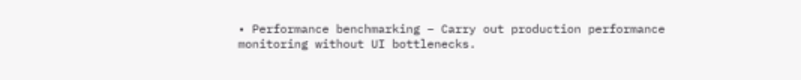• Performance benchmarking – Carry out production performance monitoring without UI bottlenecks.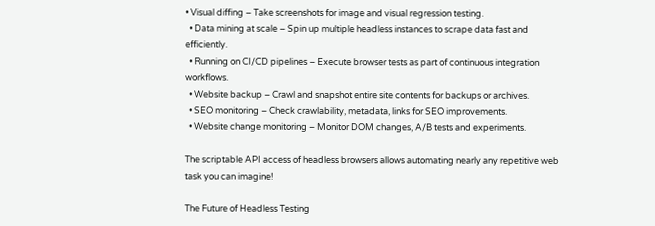• Visual diffing – Take screenshots for image and visual regression testing.
  • Data mining at scale – Spin up multiple headless instances to scrape data fast and efficiently.
  • Running on CI/CD pipelines – Execute browser tests as part of continuous integration workflows.
  • Website backup – Crawl and snapshot entire site contents for backups or archives.
  • SEO monitoring – Check crawlability, metadata, links for SEO improvements.
  • Website change monitoring – Monitor DOM changes, A/B tests and experiments.

The scriptable API access of headless browsers allows automating nearly any repetitive web task you can imagine!

The Future of Headless Testing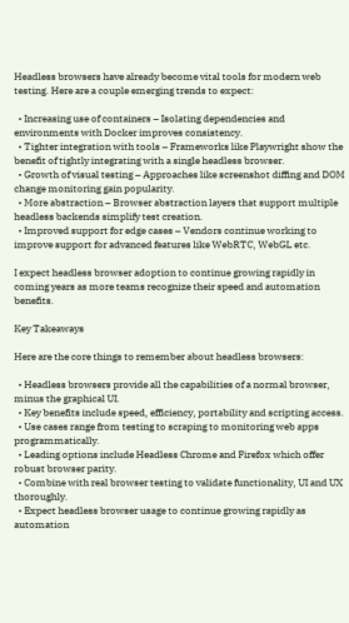Headless browsers have already become vital tools for modern web testing. Here are a couple emerging trends to expect:

  • Increasing use of containers – Isolating dependencies and environments with Docker improves consistency.
  • Tighter integration with tools – Frameworks like Playwright show the benefit of tightly integrating with a single headless browser.
  • Growth of visual testing – Approaches like screenshot diffing and DOM change monitoring gain popularity.
  • More abstraction – Browser abstraction layers that support multiple headless backends simplify test creation.
  • Improved support for edge cases – Vendors continue working to improve support for advanced features like WebRTC, WebGL etc.

I expect headless browser adoption to continue growing rapidly in coming years as more teams recognize their speed and automation benefits.

Key Takeaways

Here are the core things to remember about headless browsers:

  • Headless browsers provide all the capabilities of a normal browser, minus the graphical UI.
  • Key benefits include speed, efficiency, portability and scripting access.
  • Use cases range from testing to scraping to monitoring web apps programmatically.
  • Leading options include Headless Chrome and Firefox which offer robust browser parity.
  • Combine with real browser testing to validate functionality, UI and UX thoroughly.
  • Expect headless browser usage to continue growing rapidly as automation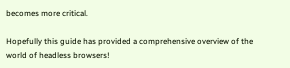becomes more critical.

Hopefully this guide has provided a comprehensive overview of the world of headless browsers!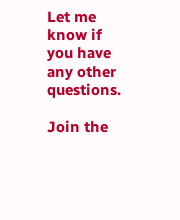Let me know if you have any other questions.

Join the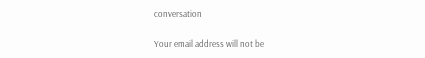conversation

Your email address will not be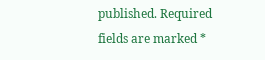published. Required fields are marked *